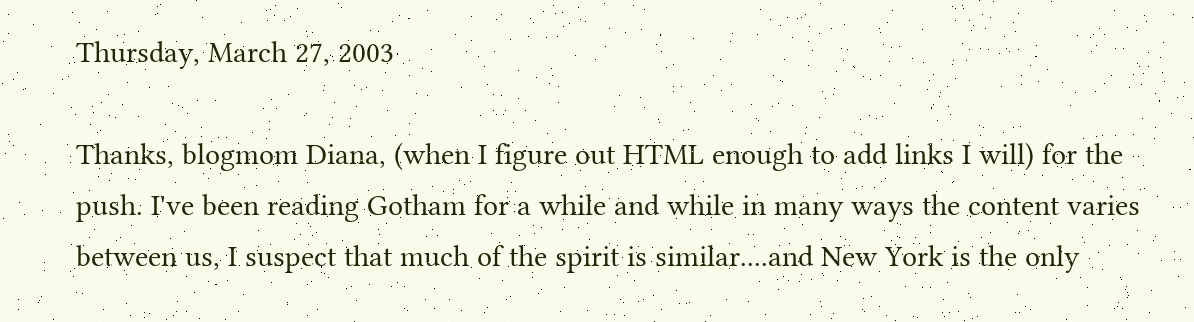Thursday, March 27, 2003

Thanks, blogmom Diana, (when I figure out HTML enough to add links I will) for the push. I've been reading Gotham for a while and while in many ways the content varies between us, I suspect that much of the spirit is similar....and New York is the only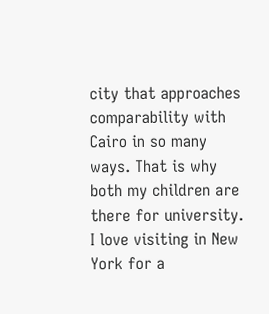city that approaches comparability with Cairo in so many ways. That is why both my children are there for university. I love visiting in New York for a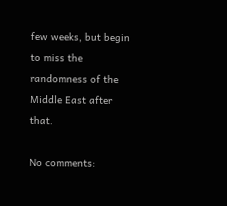few weeks, but begin to miss the randomness of the Middle East after that.

No comments: